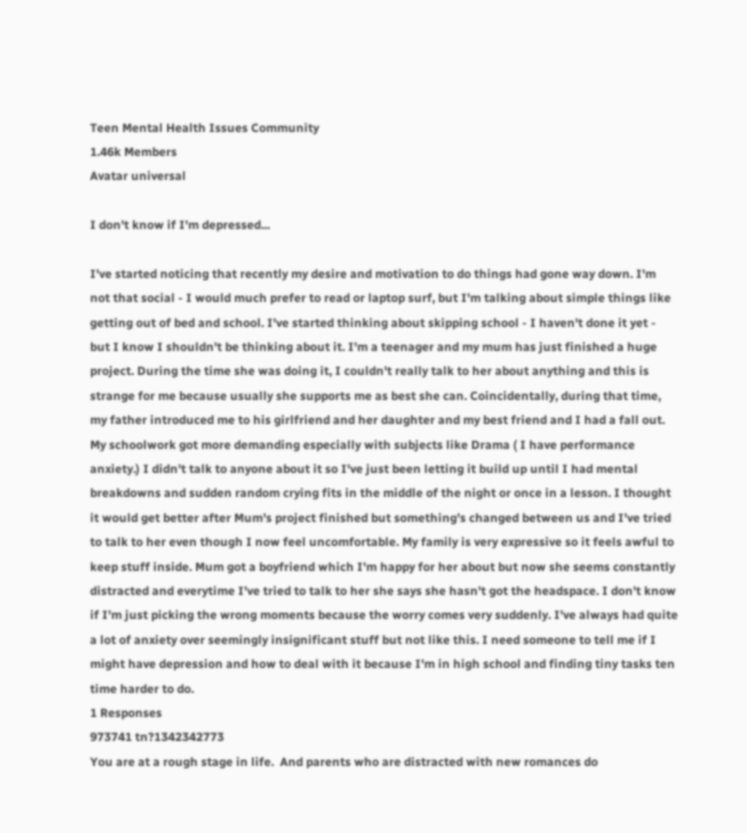Teen Mental Health Issues Community
1.46k Members
Avatar universal

I don't know if I'm depressed...

I've started noticing that recently my desire and motivation to do things had gone way down. I'm not that social - I would much prefer to read or laptop surf, but I'm talking about simple things like getting out of bed and school. I've started thinking about skipping school - I haven't done it yet - but I know I shouldn't be thinking about it. I'm a teenager and my mum has just finished a huge project. During the time she was doing it, I couldn't really talk to her about anything and this is strange for me because usually she supports me as best she can. Coincidentally, during that time, my father introduced me to his girlfriend and her daughter and my best friend and I had a fall out. My schoolwork got more demanding especially with subjects like Drama ( I have performance anxiety.) I didn't talk to anyone about it so I've just been letting it build up until I had mental breakdowns and sudden random crying fits in the middle of the night or once in a lesson. I thought it would get better after Mum's project finished but something's changed between us and I've tried to talk to her even though I now feel uncomfortable. My family is very expressive so it feels awful to keep stuff inside. Mum got a boyfriend which I'm happy for her about but now she seems constantly distracted and everytime I've tried to talk to her she says she hasn't got the headspace. I don't know if I'm just picking the wrong moments because the worry comes very suddenly. I've always had quite a lot of anxiety over seemingly insignificant stuff but not like this. I need someone to tell me if I might have depression and how to deal with it because I'm in high school and finding tiny tasks ten time harder to do.
1 Responses
973741 tn?1342342773
You are at a rough stage in life.  And parents who are distracted with new romances do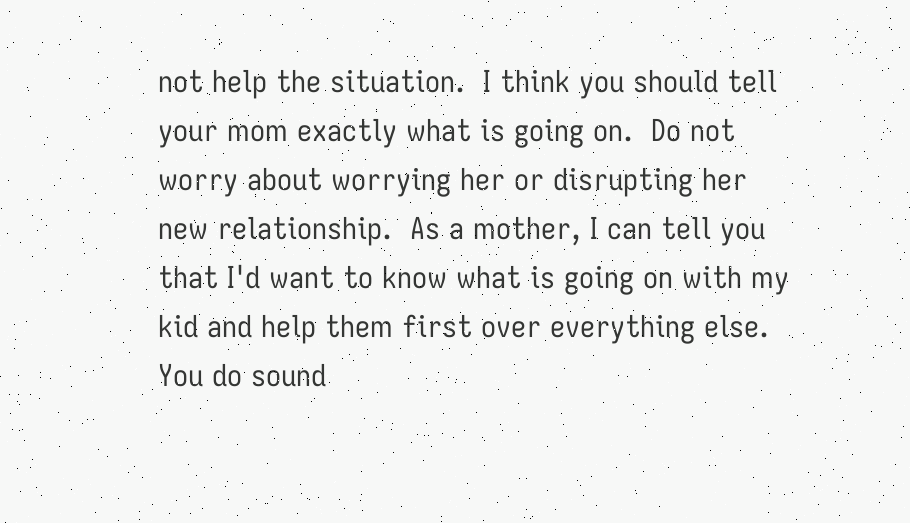not help the situation.  I think you should tell your mom exactly what is going on.  Do not worry about worrying her or disrupting her new relationship.  As a mother, I can tell you that I'd want to know what is going on with my kid and help them first over everything else.  You do sound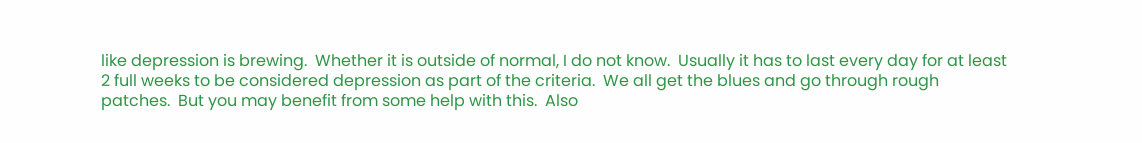like depression is brewing.  Whether it is outside of normal, I do not know.  Usually it has to last every day for at least 2 full weeks to be considered depression as part of the criteria.  We all get the blues and go through rough patches.  But you may benefit from some help with this.  Also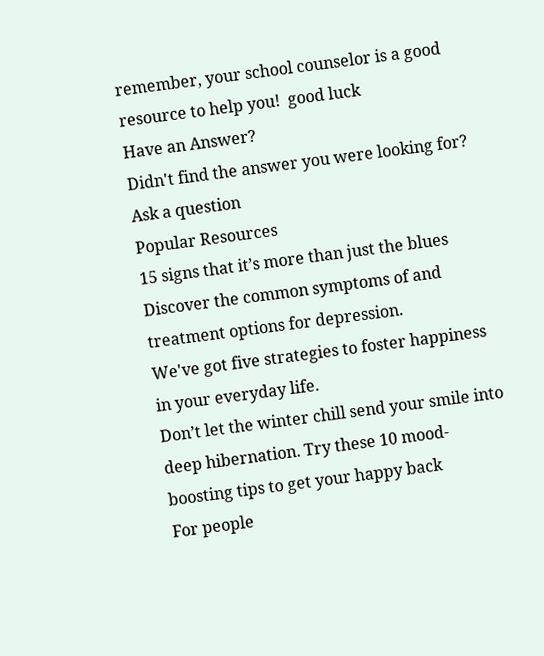remember, your school counselor is a good resource to help you!  good luck
Have an Answer?
Didn't find the answer you were looking for?
Ask a question
Popular Resources
15 signs that it’s more than just the blues
Discover the common symptoms of and treatment options for depression.
We've got five strategies to foster happiness in your everyday life.
Don’t let the winter chill send your smile into deep hibernation. Try these 10 mood-boosting tips to get your happy back
For people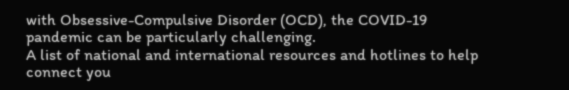with Obsessive-Compulsive Disorder (OCD), the COVID-19 pandemic can be particularly challenging.
A list of national and international resources and hotlines to help connect you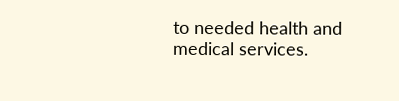to needed health and medical services.